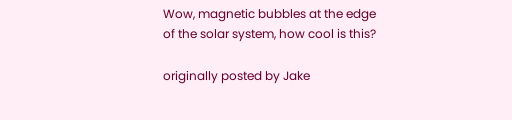Wow, magnetic bubbles at the edge of the solar system, how cool is this?

originally posted by Jake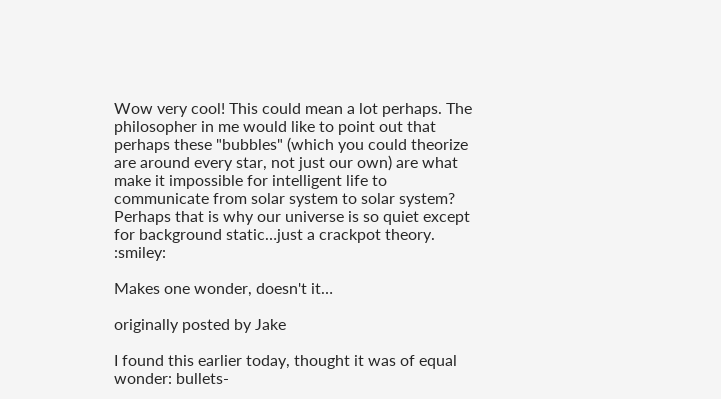Wow very cool! This could mean a lot perhaps. The philosopher in me would like to point out that perhaps these "bubbles" (which you could theorize are around every star, not just our own) are what make it impossible for intelligent life to communicate from solar system to solar system? Perhaps that is why our universe is so quiet except for background static…just a crackpot theory. :smiley:

Makes one wonder, doesn't it…

originally posted by Jake

I found this earlier today, thought it was of equal wonder: bullets-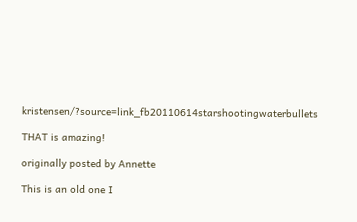kristensen/?source=link_fb20110614starshootingwaterbullets

THAT is amazing!

originally posted by Annette

This is an old one I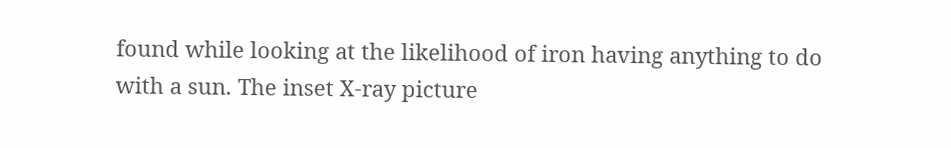found while looking at the likelihood of iron having anything to do with a sun. The inset X-ray picture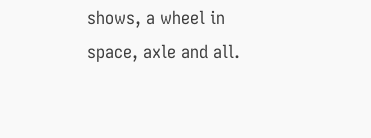shows, a wheel in space, axle and all.